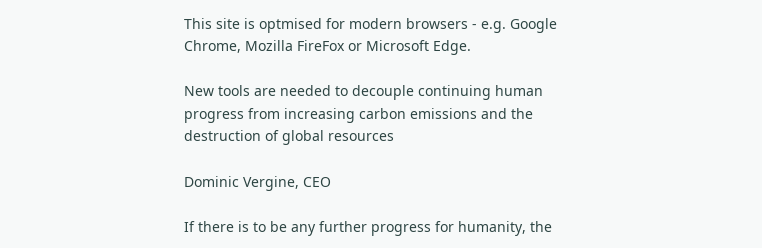This site is optmised for modern browsers - e.g. Google Chrome, Mozilla FireFox or Microsoft Edge.

New tools are needed to decouple continuing human progress from increasing carbon emissions and the destruction of global resources

Dominic Vergine, CEO

If there is to be any further progress for humanity, the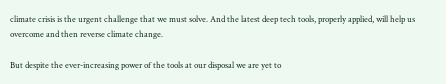climate crisis is the urgent challenge that we must solve. And the latest deep tech tools, properly applied, will help us overcome and then reverse climate change.

But despite the ever-increasing power of the tools at our disposal we are yet to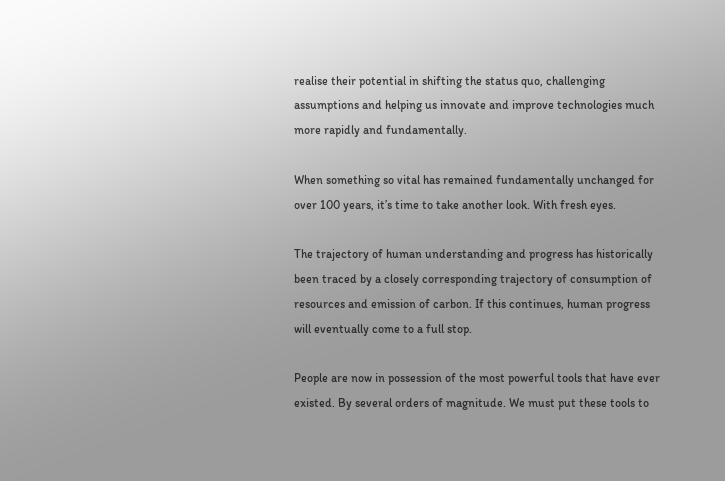realise their potential in shifting the status quo, challenging assumptions and helping us innovate and improve technologies much more rapidly and fundamentally.

When something so vital has remained fundamentally unchanged for over 100 years, it’s time to take another look. With fresh eyes.

The trajectory of human understanding and progress has historically been traced by a closely corresponding trajectory of consumption of resources and emission of carbon. If this continues, human progress will eventually come to a full stop.

People are now in possession of the most powerful tools that have ever existed. By several orders of magnitude. We must put these tools to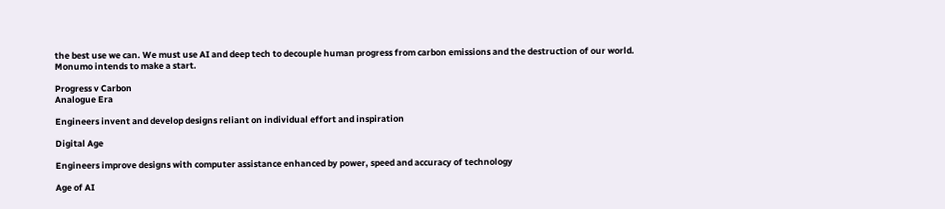the best use we can. We must use AI and deep tech to decouple human progress from carbon emissions and the destruction of our world. Monumo intends to make a start.

Progress v Carbon
Analogue Era

Engineers invent and develop designs reliant on individual effort and inspiration

Digital Age

Engineers improve designs with computer assistance enhanced by power, speed and accuracy of technology

Age of AI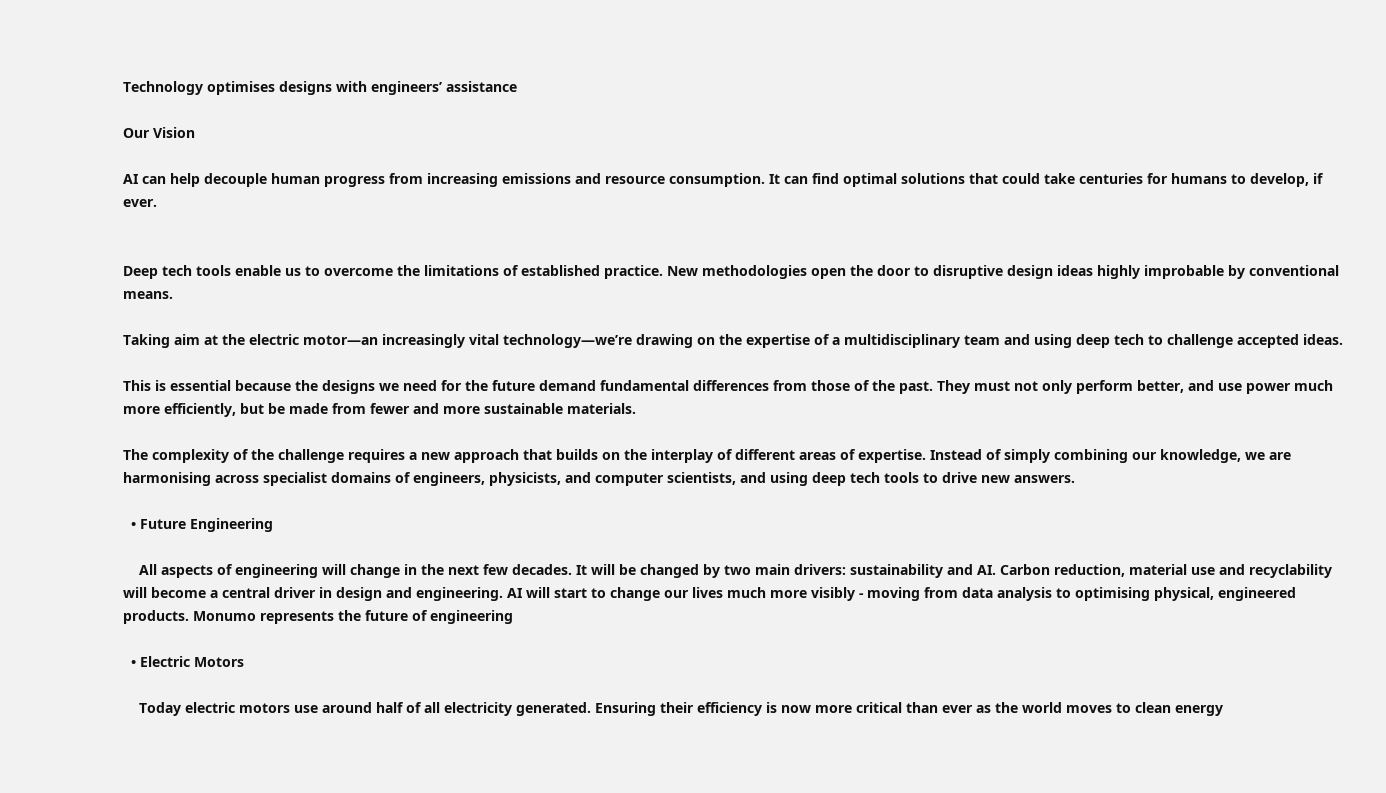Technology optimises designs with engineers’ assistance

Our Vision

AI can help decouple human progress from increasing emissions and resource consumption. It can find optimal solutions that could take centuries for humans to develop, if ever.


Deep tech tools enable us to overcome the limitations of established practice. New methodologies open the door to disruptive design ideas highly improbable by conventional means.

Taking aim at the electric motor—an increasingly vital technology—we’re drawing on the expertise of a multidisciplinary team and using deep tech to challenge accepted ideas.

This is essential because the designs we need for the future demand fundamental differences from those of the past. They must not only perform better, and use power much more efficiently, but be made from fewer and more sustainable materials.

The complexity of the challenge requires a new approach that builds on the interplay of different areas of expertise. Instead of simply combining our knowledge, we are harmonising across specialist domains of engineers, physicists, and computer scientists, and using deep tech tools to drive new answers.

  • Future Engineering

    All aspects of engineering will change in the next few decades. It will be changed by two main drivers: sustainability and AI. Carbon reduction, material use and recyclability will become a central driver in design and engineering. AI will start to change our lives much more visibly - moving from data analysis to optimising physical, engineered products. Monumo represents the future of engineering

  • Electric Motors

    Today electric motors use around half of all electricity generated. Ensuring their efficiency is now more critical than ever as the world moves to clean energy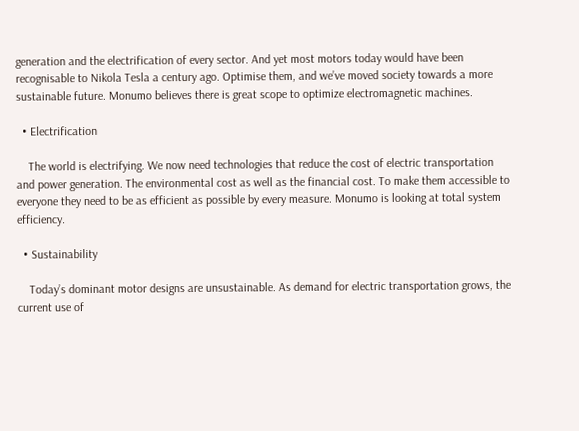generation and the electrification of every sector. And yet most motors today would have been recognisable to Nikola Tesla a century ago. Optimise them, and we’ve moved society towards a more sustainable future. Monumo believes there is great scope to optimize electromagnetic machines.

  • Electrification

    The world is electrifying. We now need technologies that reduce the cost of electric transportation and power generation. The environmental cost as well as the financial cost. To make them accessible to everyone they need to be as efficient as possible by every measure. Monumo is looking at total system efficiency.

  • Sustainability

    Today’s dominant motor designs are unsustainable. As demand for electric transportation grows, the current use of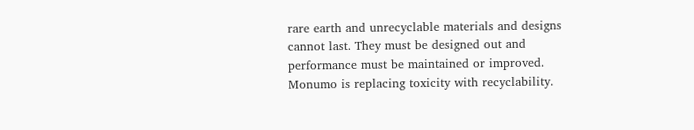rare earth and unrecyclable materials and designs cannot last. They must be designed out and performance must be maintained or improved. Monumo is replacing toxicity with recyclability.